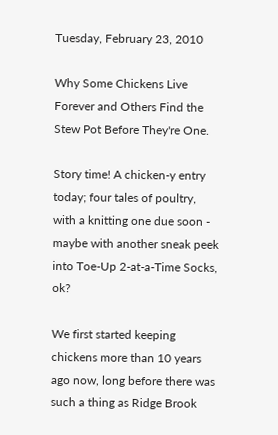Tuesday, February 23, 2010

Why Some Chickens Live Forever and Others Find the Stew Pot Before They're One.

Story time! A chicken-y entry today; four tales of poultry, with a knitting one due soon - maybe with another sneak peek into Toe-Up 2-at-a-Time Socks, ok?

We first started keeping chickens more than 10 years ago now, long before there was such a thing as Ridge Brook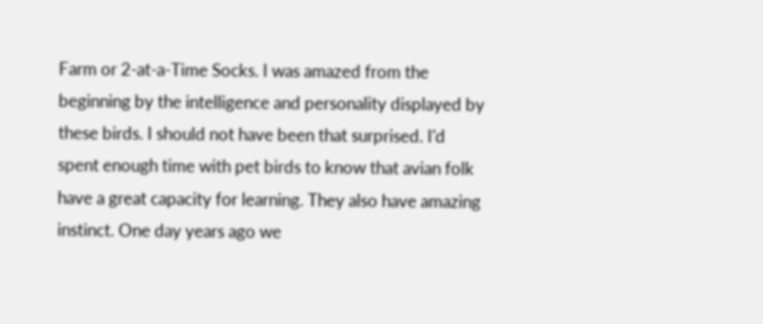Farm or 2-at-a-Time Socks. I was amazed from the beginning by the intelligence and personality displayed by these birds. I should not have been that surprised. I'd spent enough time with pet birds to know that avian folk have a great capacity for learning. They also have amazing instinct. One day years ago we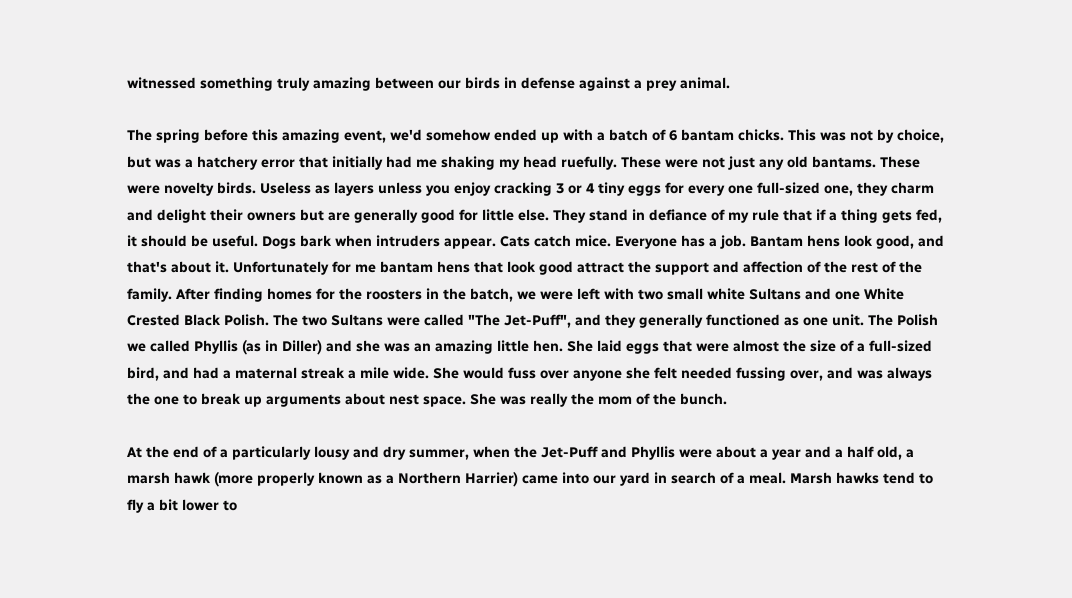witnessed something truly amazing between our birds in defense against a prey animal.

The spring before this amazing event, we'd somehow ended up with a batch of 6 bantam chicks. This was not by choice, but was a hatchery error that initially had me shaking my head ruefully. These were not just any old bantams. These were novelty birds. Useless as layers unless you enjoy cracking 3 or 4 tiny eggs for every one full-sized one, they charm and delight their owners but are generally good for little else. They stand in defiance of my rule that if a thing gets fed, it should be useful. Dogs bark when intruders appear. Cats catch mice. Everyone has a job. Bantam hens look good, and that's about it. Unfortunately for me bantam hens that look good attract the support and affection of the rest of the family. After finding homes for the roosters in the batch, we were left with two small white Sultans and one White Crested Black Polish. The two Sultans were called "The Jet-Puff", and they generally functioned as one unit. The Polish we called Phyllis (as in Diller) and she was an amazing little hen. She laid eggs that were almost the size of a full-sized bird, and had a maternal streak a mile wide. She would fuss over anyone she felt needed fussing over, and was always the one to break up arguments about nest space. She was really the mom of the bunch.

At the end of a particularly lousy and dry summer, when the Jet-Puff and Phyllis were about a year and a half old, a marsh hawk (more properly known as a Northern Harrier) came into our yard in search of a meal. Marsh hawks tend to fly a bit lower to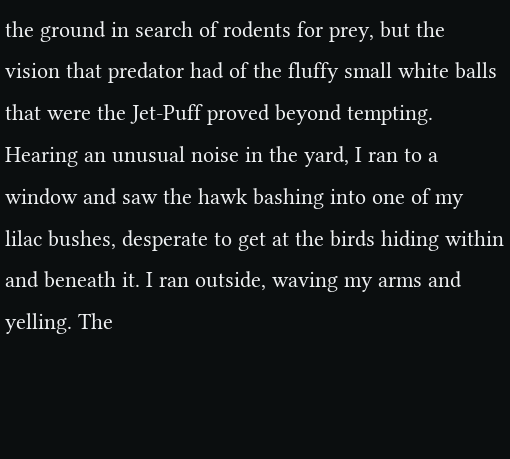the ground in search of rodents for prey, but the vision that predator had of the fluffy small white balls that were the Jet-Puff proved beyond tempting. Hearing an unusual noise in the yard, I ran to a window and saw the hawk bashing into one of my lilac bushes, desperate to get at the birds hiding within and beneath it. I ran outside, waving my arms and yelling. The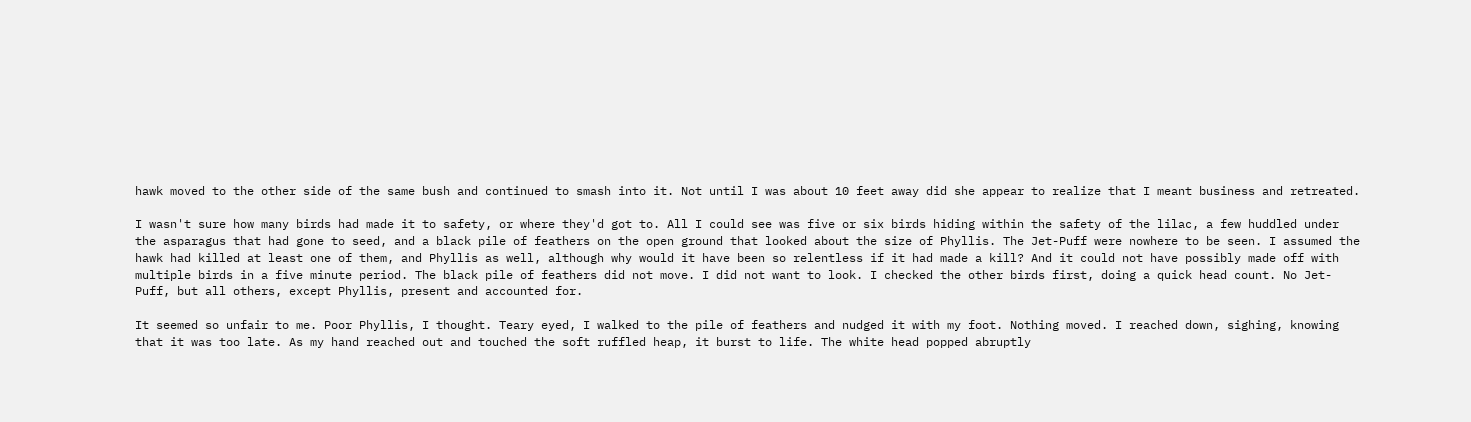hawk moved to the other side of the same bush and continued to smash into it. Not until I was about 10 feet away did she appear to realize that I meant business and retreated.

I wasn't sure how many birds had made it to safety, or where they'd got to. All I could see was five or six birds hiding within the safety of the lilac, a few huddled under the asparagus that had gone to seed, and a black pile of feathers on the open ground that looked about the size of Phyllis. The Jet-Puff were nowhere to be seen. I assumed the hawk had killed at least one of them, and Phyllis as well, although why would it have been so relentless if it had made a kill? And it could not have possibly made off with multiple birds in a five minute period. The black pile of feathers did not move. I did not want to look. I checked the other birds first, doing a quick head count. No Jet-Puff, but all others, except Phyllis, present and accounted for.

It seemed so unfair to me. Poor Phyllis, I thought. Teary eyed, I walked to the pile of feathers and nudged it with my foot. Nothing moved. I reached down, sighing, knowing that it was too late. As my hand reached out and touched the soft ruffled heap, it burst to life. The white head popped abruptly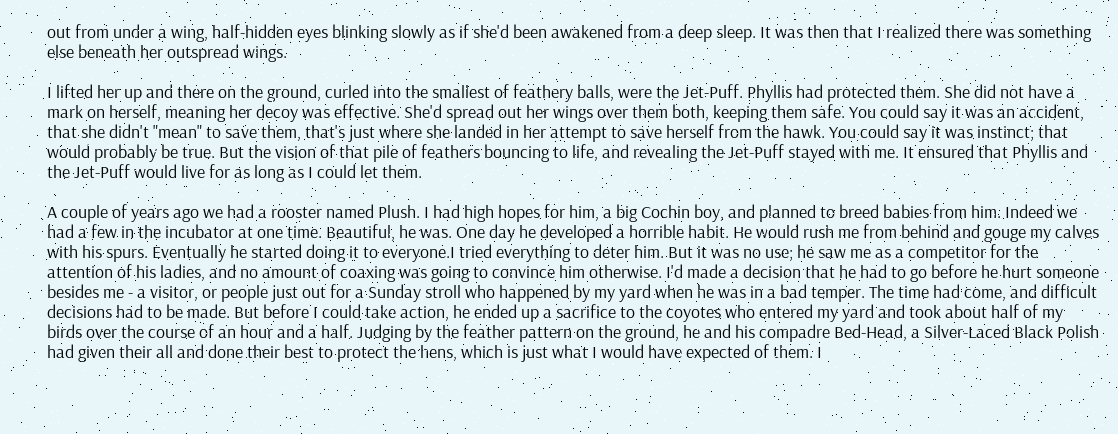out from under a wing, half-hidden eyes blinking slowly as if she'd been awakened from a deep sleep. It was then that I realized there was something else beneath her outspread wings.

I lifted her up and there on the ground, curled into the smallest of feathery balls, were the Jet-Puff. Phyllis had protected them. She did not have a mark on herself, meaning her decoy was effective. She'd spread out her wings over them both, keeping them safe. You could say it was an accident, that she didn't "mean" to save them, that's just where she landed in her attempt to save herself from the hawk. You could say it was instinct; that would probably be true. But the vision of that pile of feathers bouncing to life, and revealing the Jet-Puff stayed with me. It ensured that Phyllis and the Jet-Puff would live for as long as I could let them.

A couple of years ago we had a rooster named Plush. I had high hopes for him, a big Cochin boy, and planned to breed babies from him. Indeed we had a few in the incubator at one time. Beautiful, he was. One day he developed a horrible habit. He would rush me from behind and gouge my calves with his spurs. Eventually he started doing it to everyone.I tried everything to deter him. But it was no use; he saw me as a competitor for the attention of his ladies, and no amount of coaxing was going to convince him otherwise. I'd made a decision that he had to go before he hurt someone besides me - a visitor, or people just out for a Sunday stroll who happened by my yard when he was in a bad temper. The time had come, and difficult decisions had to be made. But before I could take action, he ended up a sacrifice to the coyotes who entered my yard and took about half of my birds over the course of an hour and a half. Judging by the feather pattern on the ground, he and his compadre Bed-Head, a Silver-Laced Black Polish had given their all and done their best to protect the hens, which is just what I would have expected of them. I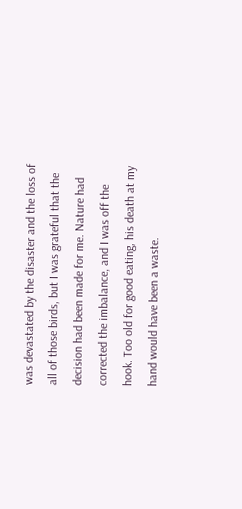was devastated by the disaster and the loss of all of those birds, but I was grateful that the decision had been made for me. Nature had corrected the imbalance, and I was off the hook. Too old for good eating, his death at my hand would have been a waste.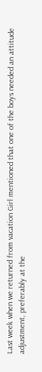Last week when we returned from vacation Girl mentioned that one of the boys needed an attitude adjustment, preferably at the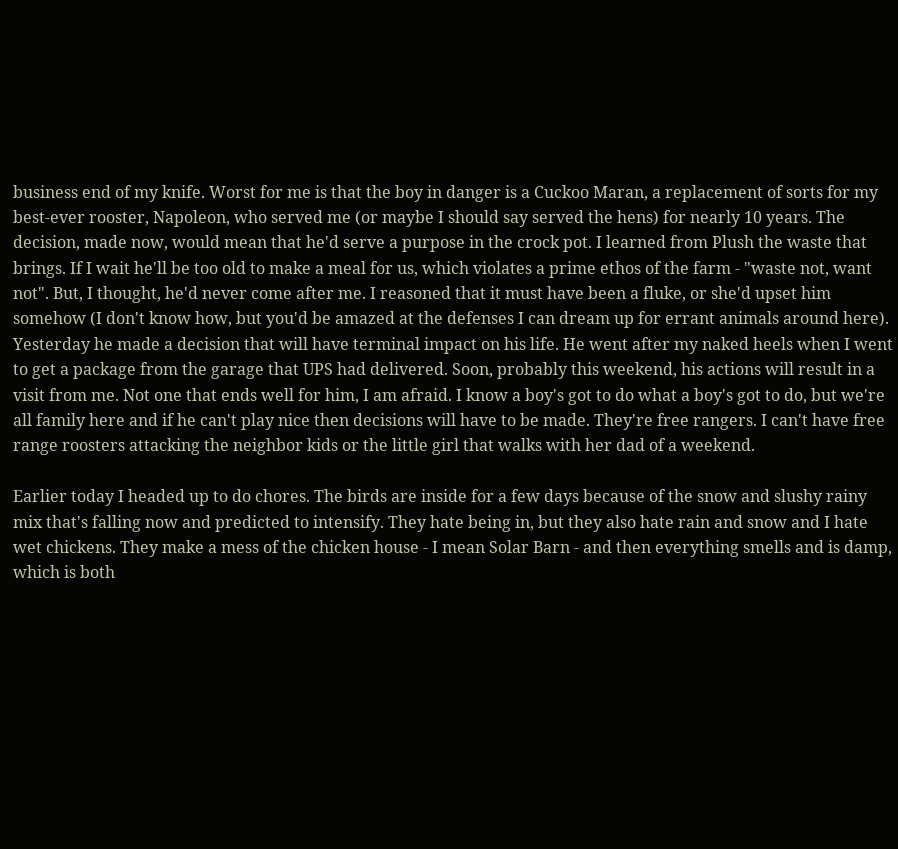business end of my knife. Worst for me is that the boy in danger is a Cuckoo Maran, a replacement of sorts for my best-ever rooster, Napoleon, who served me (or maybe I should say served the hens) for nearly 10 years. The decision, made now, would mean that he'd serve a purpose in the crock pot. I learned from Plush the waste that brings. If I wait he'll be too old to make a meal for us, which violates a prime ethos of the farm - "waste not, want not". But, I thought, he'd never come after me. I reasoned that it must have been a fluke, or she'd upset him somehow (I don't know how, but you'd be amazed at the defenses I can dream up for errant animals around here). Yesterday he made a decision that will have terminal impact on his life. He went after my naked heels when I went to get a package from the garage that UPS had delivered. Soon, probably this weekend, his actions will result in a visit from me. Not one that ends well for him, I am afraid. I know a boy's got to do what a boy's got to do, but we're all family here and if he can't play nice then decisions will have to be made. They're free rangers. I can't have free range roosters attacking the neighbor kids or the little girl that walks with her dad of a weekend.

Earlier today I headed up to do chores. The birds are inside for a few days because of the snow and slushy rainy mix that's falling now and predicted to intensify. They hate being in, but they also hate rain and snow and I hate wet chickens. They make a mess of the chicken house - I mean Solar Barn - and then everything smells and is damp, which is both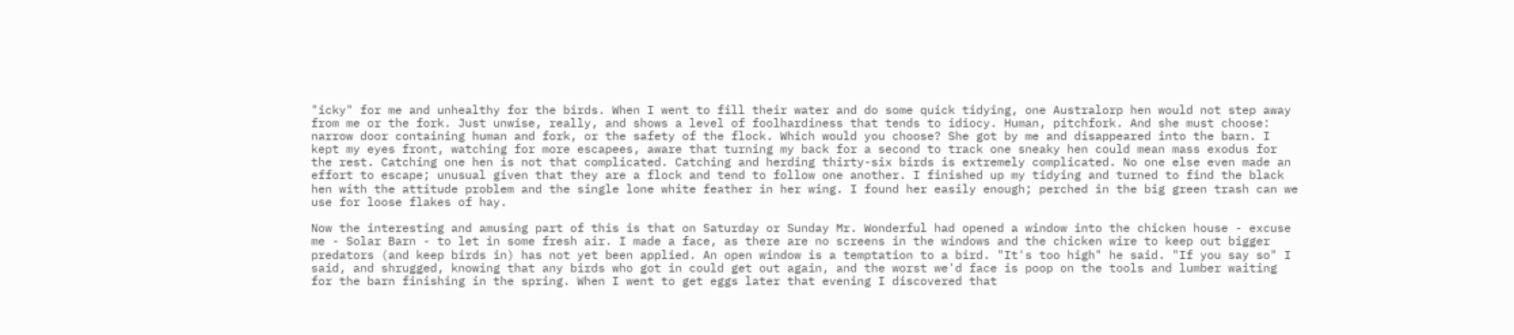"icky" for me and unhealthy for the birds. When I went to fill their water and do some quick tidying, one Australorp hen would not step away from me or the fork. Just unwise, really, and shows a level of foolhardiness that tends to idiocy. Human, pitchfork. And she must choose: narrow door containing human and fork, or the safety of the flock. Which would you choose? She got by me and disappeared into the barn. I kept my eyes front, watching for more escapees, aware that turning my back for a second to track one sneaky hen could mean mass exodus for the rest. Catching one hen is not that complicated. Catching and herding thirty-six birds is extremely complicated. No one else even made an effort to escape; unusual given that they are a flock and tend to follow one another. I finished up my tidying and turned to find the black hen with the attitude problem and the single lone white feather in her wing. I found her easily enough; perched in the big green trash can we use for loose flakes of hay.

Now the interesting and amusing part of this is that on Saturday or Sunday Mr. Wonderful had opened a window into the chicken house - excuse me - Solar Barn - to let in some fresh air. I made a face, as there are no screens in the windows and the chicken wire to keep out bigger predators (and keep birds in) has not yet been applied. An open window is a temptation to a bird. "It's too high" he said. "If you say so" I said, and shrugged, knowing that any birds who got in could get out again, and the worst we'd face is poop on the tools and lumber waiting for the barn finishing in the spring. When I went to get eggs later that evening I discovered that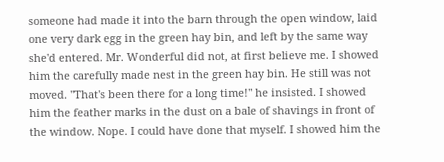someone had made it into the barn through the open window, laid one very dark egg in the green hay bin, and left by the same way she'd entered. Mr. Wonderful did not, at first believe me. I showed him the carefully made nest in the green hay bin. He still was not moved. "That's been there for a long time!" he insisted. I showed him the feather marks in the dust on a bale of shavings in front of the window. Nope. I could have done that myself. I showed him the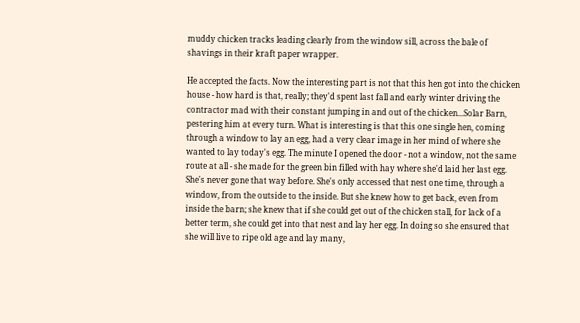muddy chicken tracks leading clearly from the window sill, across the bale of shavings in their kraft paper wrapper.

He accepted the facts. Now the interesting part is not that this hen got into the chicken house - how hard is that, really; they'd spent last fall and early winter driving the contractor mad with their constant jumping in and out of the chicken...Solar Barn, pestering him at every turn. What is interesting is that this one single hen, coming through a window to lay an egg, had a very clear image in her mind of where she wanted to lay today's egg. The minute I opened the door - not a window, not the same route at all - she made for the green bin filled with hay where she'd laid her last egg. She's never gone that way before. She's only accessed that nest one time, through a window, from the outside to the inside. But she knew how to get back, even from inside the barn; she knew that if she could get out of the chicken stall, for lack of a better term, she could get into that nest and lay her egg. In doing so she ensured that she will live to ripe old age and lay many,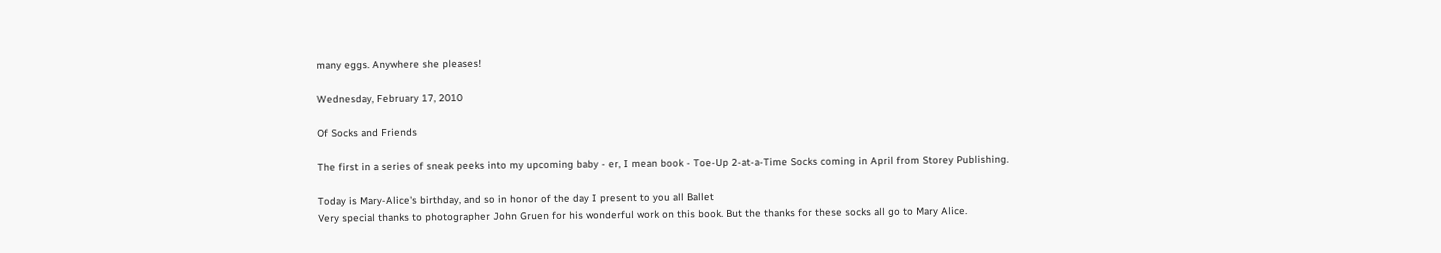many eggs. Anywhere she pleases!

Wednesday, February 17, 2010

Of Socks and Friends

The first in a series of sneak peeks into my upcoming baby - er, I mean book - Toe-Up 2-at-a-Time Socks coming in April from Storey Publishing.

Today is Mary-Alice's birthday, and so in honor of the day I present to you all Ballet
Very special thanks to photographer John Gruen for his wonderful work on this book. But the thanks for these socks all go to Mary Alice.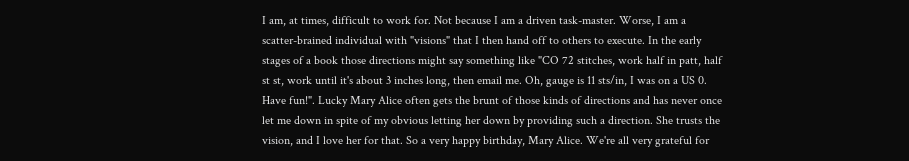I am, at times, difficult to work for. Not because I am a driven task-master. Worse, I am a scatter-brained individual with "visions" that I then hand off to others to execute. In the early stages of a book those directions might say something like "CO 72 stitches, work half in patt, half st st, work until it's about 3 inches long, then email me. Oh, gauge is 11 sts/in, I was on a US 0. Have fun!". Lucky Mary Alice often gets the brunt of those kinds of directions and has never once let me down in spite of my obvious letting her down by providing such a direction. She trusts the vision, and I love her for that. So a very happy birthday, Mary Alice. We're all very grateful for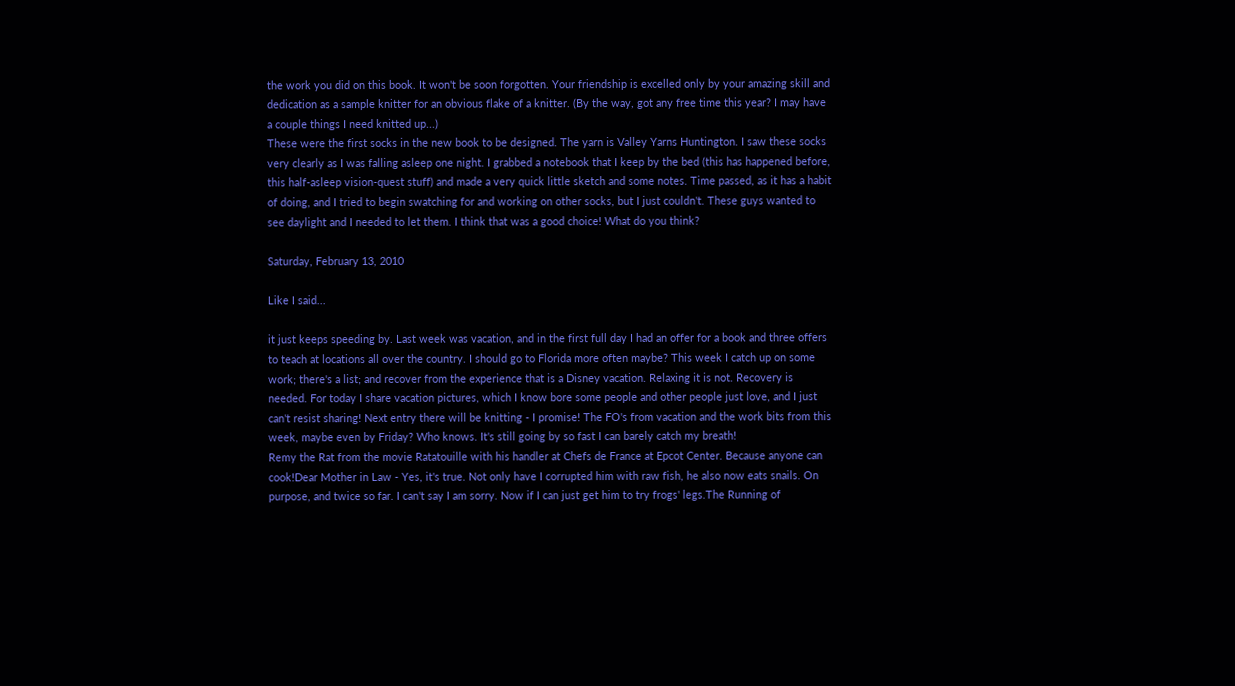the work you did on this book. It won't be soon forgotten. Your friendship is excelled only by your amazing skill and dedication as a sample knitter for an obvious flake of a knitter. (By the way, got any free time this year? I may have a couple things I need knitted up...)
These were the first socks in the new book to be designed. The yarn is Valley Yarns Huntington. I saw these socks very clearly as I was falling asleep one night. I grabbed a notebook that I keep by the bed (this has happened before, this half-asleep vision-quest stuff) and made a very quick little sketch and some notes. Time passed, as it has a habit of doing, and I tried to begin swatching for and working on other socks, but I just couldn't. These guys wanted to see daylight and I needed to let them. I think that was a good choice! What do you think?

Saturday, February 13, 2010

Like I said...

it just keeps speeding by. Last week was vacation, and in the first full day I had an offer for a book and three offers to teach at locations all over the country. I should go to Florida more often maybe? This week I catch up on some work; there's a list; and recover from the experience that is a Disney vacation. Relaxing it is not. Recovery is needed. For today I share vacation pictures, which I know bore some people and other people just love, and I just can't resist sharing! Next entry there will be knitting - I promise! The FO's from vacation and the work bits from this week, maybe even by Friday? Who knows. It's still going by so fast I can barely catch my breath!
Remy the Rat from the movie Ratatouille with his handler at Chefs de France at Epcot Center. Because anyone can cook!Dear Mother in Law - Yes, it's true. Not only have I corrupted him with raw fish, he also now eats snails. On purpose, and twice so far. I can't say I am sorry. Now if I can just get him to try frogs' legs.The Running of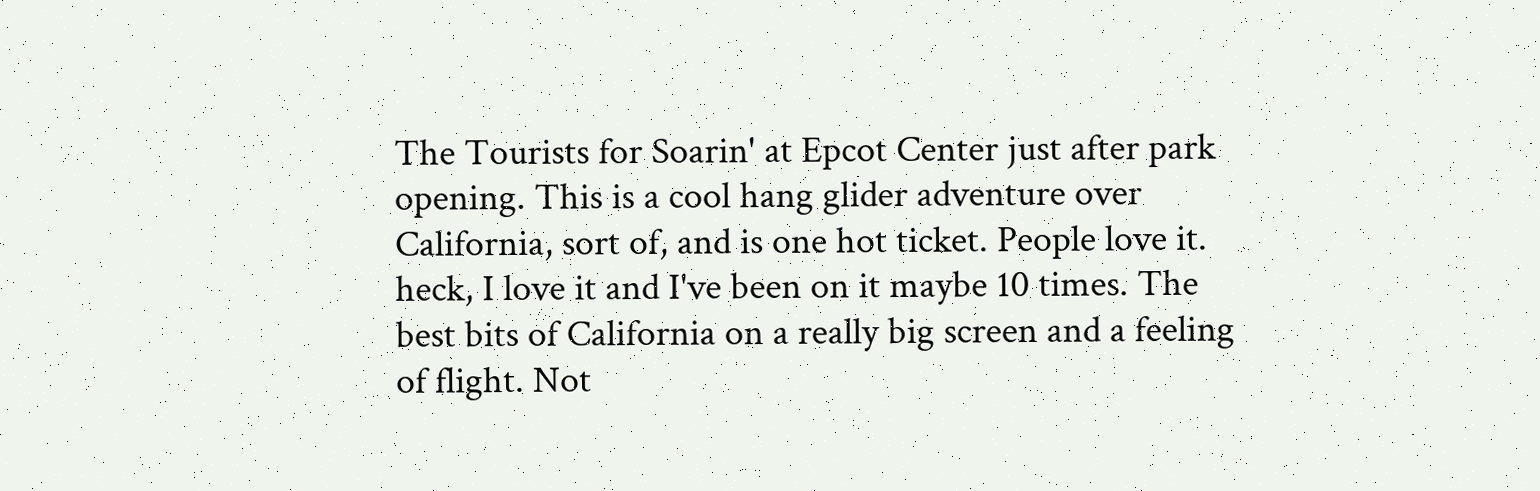The Tourists for Soarin' at Epcot Center just after park opening. This is a cool hang glider adventure over California, sort of, and is one hot ticket. People love it. heck, I love it and I've been on it maybe 10 times. The best bits of California on a really big screen and a feeling of flight. Not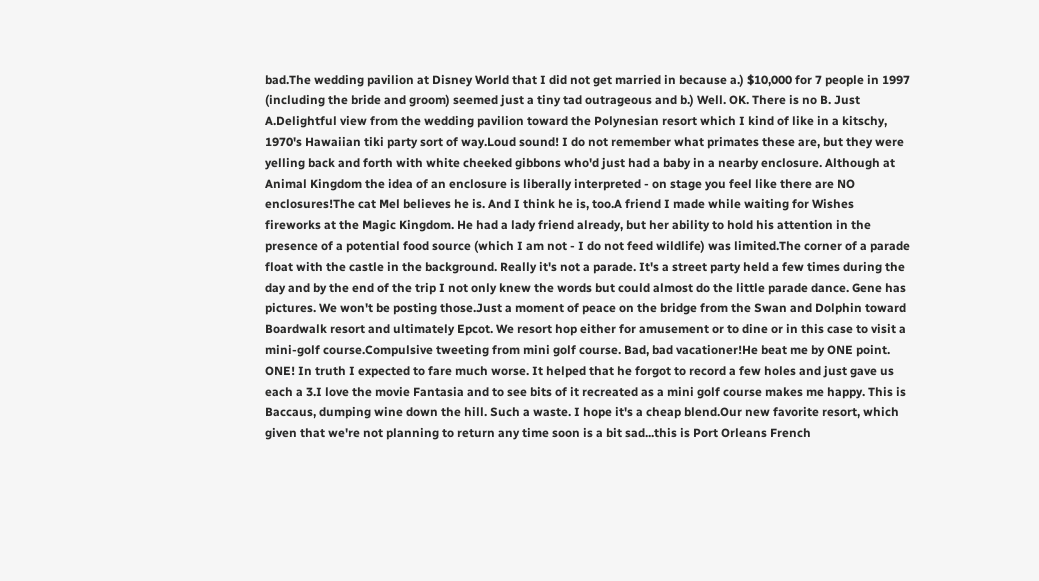bad.The wedding pavilion at Disney World that I did not get married in because a.) $10,000 for 7 people in 1997 (including the bride and groom) seemed just a tiny tad outrageous and b.) Well. OK. There is no B. Just A.Delightful view from the wedding pavilion toward the Polynesian resort which I kind of like in a kitschy, 1970's Hawaiian tiki party sort of way.Loud sound! I do not remember what primates these are, but they were yelling back and forth with white cheeked gibbons who'd just had a baby in a nearby enclosure. Although at Animal Kingdom the idea of an enclosure is liberally interpreted - on stage you feel like there are NO enclosures!The cat Mel believes he is. And I think he is, too.A friend I made while waiting for Wishes fireworks at the Magic Kingdom. He had a lady friend already, but her ability to hold his attention in the presence of a potential food source (which I am not - I do not feed wildlife) was limited.The corner of a parade float with the castle in the background. Really it's not a parade. It's a street party held a few times during the day and by the end of the trip I not only knew the words but could almost do the little parade dance. Gene has pictures. We won't be posting those.Just a moment of peace on the bridge from the Swan and Dolphin toward Boardwalk resort and ultimately Epcot. We resort hop either for amusement or to dine or in this case to visit a mini-golf course.Compulsive tweeting from mini golf course. Bad, bad vacationer!He beat me by ONE point. ONE! In truth I expected to fare much worse. It helped that he forgot to record a few holes and just gave us each a 3.I love the movie Fantasia and to see bits of it recreated as a mini golf course makes me happy. This is Baccaus, dumping wine down the hill. Such a waste. I hope it's a cheap blend.Our new favorite resort, which given that we're not planning to return any time soon is a bit sad...this is Port Orleans French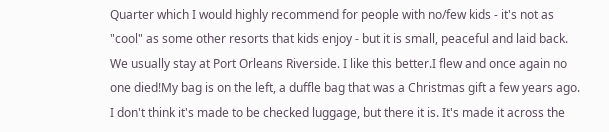Quarter which I would highly recommend for people with no/few kids - it's not as "cool" as some other resorts that kids enjoy - but it is small, peaceful and laid back. We usually stay at Port Orleans Riverside. I like this better.I flew and once again no one died!My bag is on the left, a duffle bag that was a Christmas gift a few years ago. I don't think it's made to be checked luggage, but there it is. It's made it across the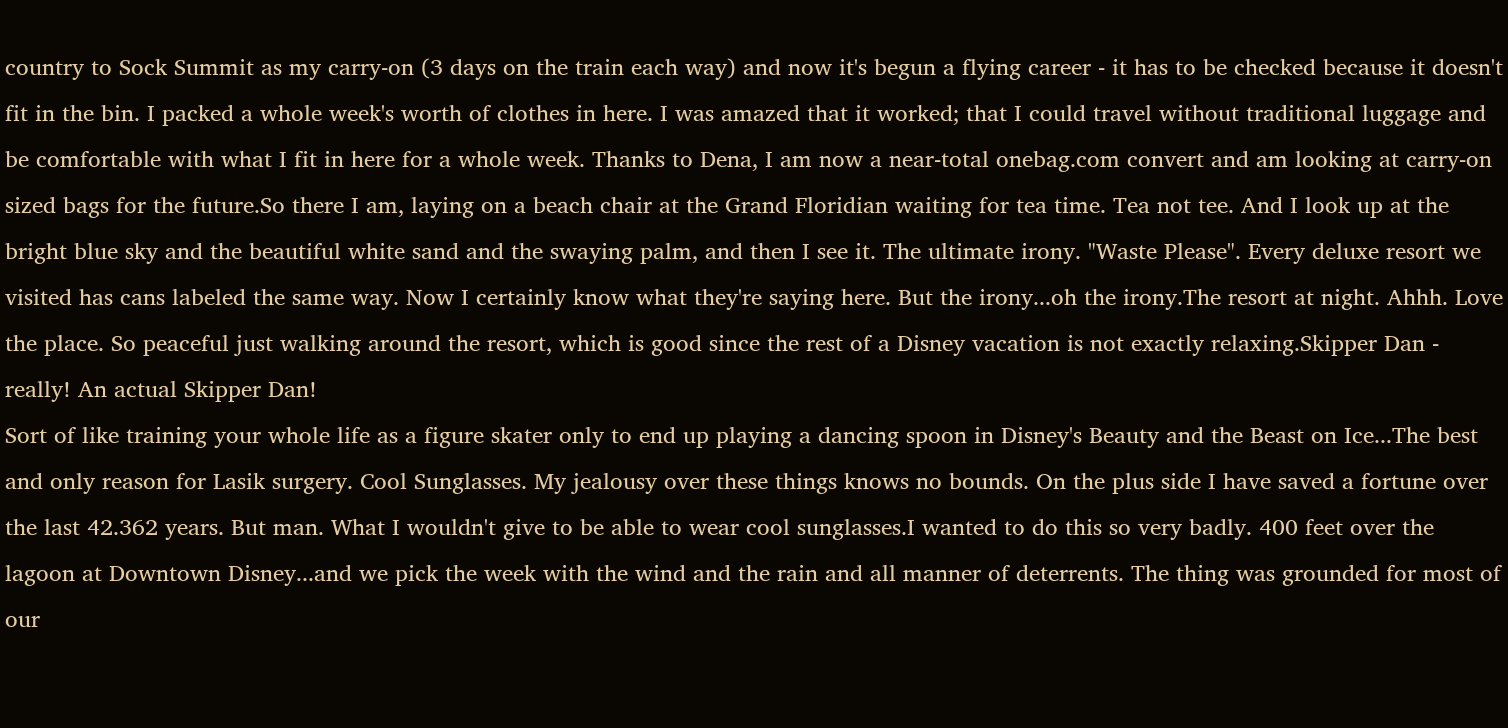country to Sock Summit as my carry-on (3 days on the train each way) and now it's begun a flying career - it has to be checked because it doesn't fit in the bin. I packed a whole week's worth of clothes in here. I was amazed that it worked; that I could travel without traditional luggage and be comfortable with what I fit in here for a whole week. Thanks to Dena, I am now a near-total onebag.com convert and am looking at carry-on sized bags for the future.So there I am, laying on a beach chair at the Grand Floridian waiting for tea time. Tea not tee. And I look up at the bright blue sky and the beautiful white sand and the swaying palm, and then I see it. The ultimate irony. "Waste Please". Every deluxe resort we visited has cans labeled the same way. Now I certainly know what they're saying here. But the irony...oh the irony.The resort at night. Ahhh. Love the place. So peaceful just walking around the resort, which is good since the rest of a Disney vacation is not exactly relaxing.Skipper Dan - really! An actual Skipper Dan!
Sort of like training your whole life as a figure skater only to end up playing a dancing spoon in Disney's Beauty and the Beast on Ice...The best and only reason for Lasik surgery. Cool Sunglasses. My jealousy over these things knows no bounds. On the plus side I have saved a fortune over the last 42.362 years. But man. What I wouldn't give to be able to wear cool sunglasses.I wanted to do this so very badly. 400 feet over the lagoon at Downtown Disney...and we pick the week with the wind and the rain and all manner of deterrents. The thing was grounded for most of our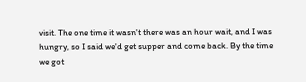visit. The one time it wasn't there was an hour wait, and I was hungry, so I said we'd get supper and come back. By the time we got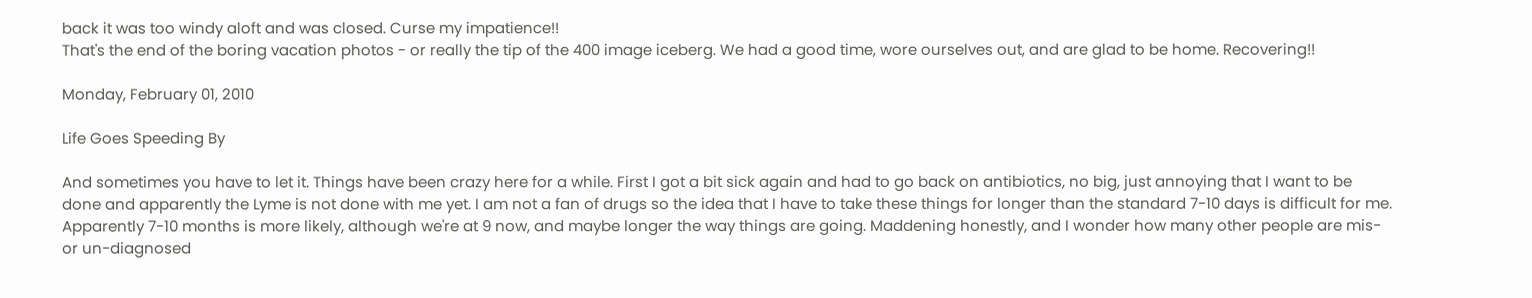back it was too windy aloft and was closed. Curse my impatience!!
That's the end of the boring vacation photos - or really the tip of the 400 image iceberg. We had a good time, wore ourselves out, and are glad to be home. Recovering!!

Monday, February 01, 2010

Life Goes Speeding By

And sometimes you have to let it. Things have been crazy here for a while. First I got a bit sick again and had to go back on antibiotics, no big, just annoying that I want to be done and apparently the Lyme is not done with me yet. I am not a fan of drugs so the idea that I have to take these things for longer than the standard 7-10 days is difficult for me. Apparently 7-10 months is more likely, although we're at 9 now, and maybe longer the way things are going. Maddening honestly, and I wonder how many other people are mis- or un-diagnosed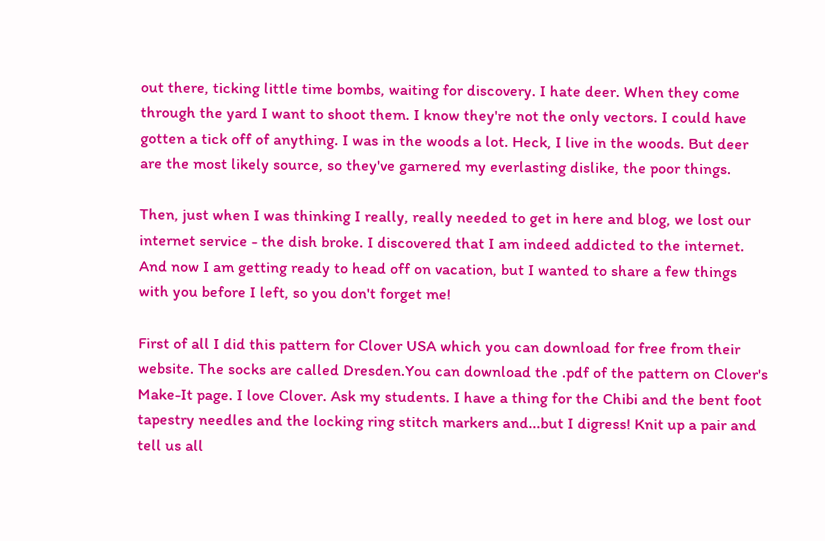out there, ticking little time bombs, waiting for discovery. I hate deer. When they come through the yard I want to shoot them. I know they're not the only vectors. I could have gotten a tick off of anything. I was in the woods a lot. Heck, I live in the woods. But deer are the most likely source, so they've garnered my everlasting dislike, the poor things.

Then, just when I was thinking I really, really needed to get in here and blog, we lost our internet service - the dish broke. I discovered that I am indeed addicted to the internet. And now I am getting ready to head off on vacation, but I wanted to share a few things with you before I left, so you don't forget me!

First of all I did this pattern for Clover USA which you can download for free from their website. The socks are called Dresden.You can download the .pdf of the pattern on Clover's Make-It page. I love Clover. Ask my students. I have a thing for the Chibi and the bent foot tapestry needles and the locking ring stitch markers and...but I digress! Knit up a pair and tell us all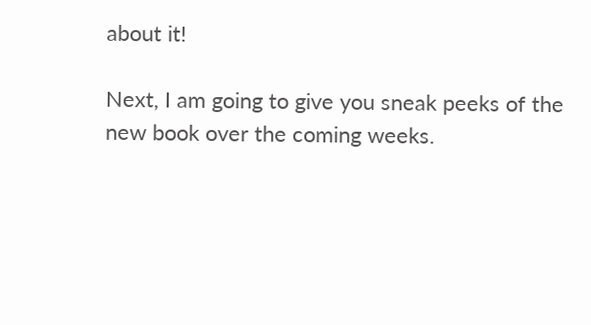about it!

Next, I am going to give you sneak peeks of the new book over the coming weeks.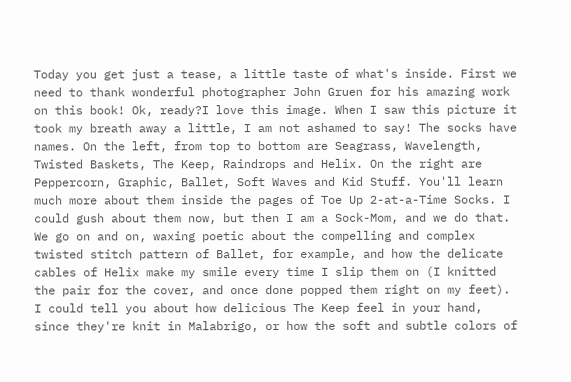Today you get just a tease, a little taste of what's inside. First we need to thank wonderful photographer John Gruen for his amazing work on this book! Ok, ready?I love this image. When I saw this picture it took my breath away a little, I am not ashamed to say! The socks have names. On the left, from top to bottom are Seagrass, Wavelength, Twisted Baskets, The Keep, Raindrops and Helix. On the right are Peppercorn, Graphic, Ballet, Soft Waves and Kid Stuff. You'll learn much more about them inside the pages of Toe Up 2-at-a-Time Socks. I could gush about them now, but then I am a Sock-Mom, and we do that. We go on and on, waxing poetic about the compelling and complex twisted stitch pattern of Ballet, for example, and how the delicate cables of Helix make my smile every time I slip them on (I knitted the pair for the cover, and once done popped them right on my feet). I could tell you about how delicious The Keep feel in your hand, since they're knit in Malabrigo, or how the soft and subtle colors of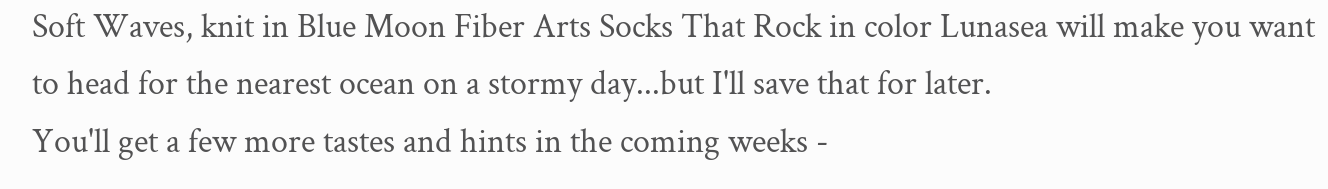Soft Waves, knit in Blue Moon Fiber Arts Socks That Rock in color Lunasea will make you want to head for the nearest ocean on a stormy day...but I'll save that for later.
You'll get a few more tastes and hints in the coming weeks -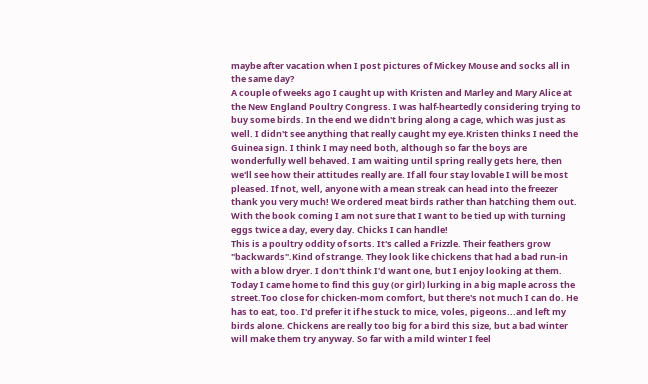maybe after vacation when I post pictures of Mickey Mouse and socks all in the same day?
A couple of weeks ago I caught up with Kristen and Marley and Mary Alice at the New England Poultry Congress. I was half-heartedly considering trying to buy some birds. In the end we didn't bring along a cage, which was just as well. I didn't see anything that really caught my eye.Kristen thinks I need the Guinea sign. I think I may need both, although so far the boys are wonderfully well behaved. I am waiting until spring really gets here, then we'll see how their attitudes really are. If all four stay lovable I will be most pleased. If not, well, anyone with a mean streak can head into the freezer thank you very much! We ordered meat birds rather than hatching them out. With the book coming I am not sure that I want to be tied up with turning eggs twice a day, every day. Chicks I can handle!
This is a poultry oddity of sorts. It's called a Frizzle. Their feathers grow "backwards".Kind of strange. They look like chickens that had a bad run-in with a blow dryer. I don't think I'd want one, but I enjoy looking at them.
Today I came home to find this guy (or girl) lurking in a big maple across the street.Too close for chicken-mom comfort, but there's not much I can do. He has to eat, too. I'd prefer it if he stuck to mice, voles, pigeons...and left my birds alone. Chickens are really too big for a bird this size, but a bad winter will make them try anyway. So far with a mild winter I feel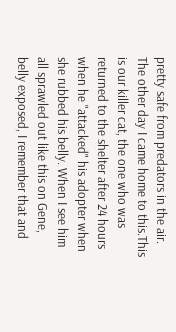pretty safe from predators in the air.
The other day I came home to this.This is our killer cat, the one who was returned to the shelter after 24 hours when he "attacked" his adopter when she rubbed his belly. When I see him all sprawled out like this on Gene, belly exposed, I remember that and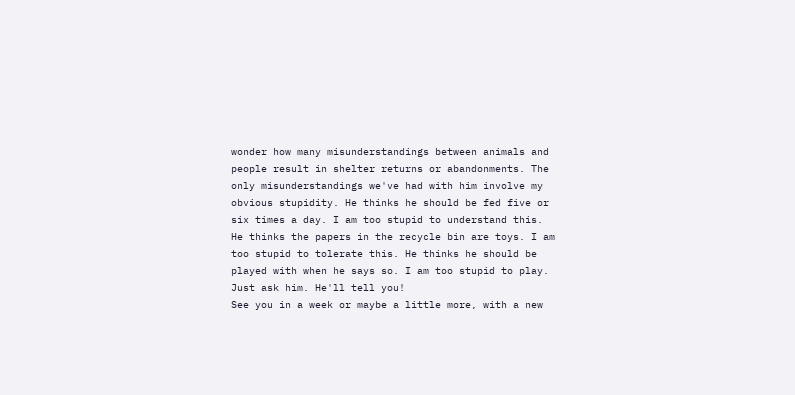wonder how many misunderstandings between animals and people result in shelter returns or abandonments. The only misunderstandings we've had with him involve my obvious stupidity. He thinks he should be fed five or six times a day. I am too stupid to understand this. He thinks the papers in the recycle bin are toys. I am too stupid to tolerate this. He thinks he should be played with when he says so. I am too stupid to play. Just ask him. He'll tell you!
See you in a week or maybe a little more, with a new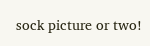sock picture or two!